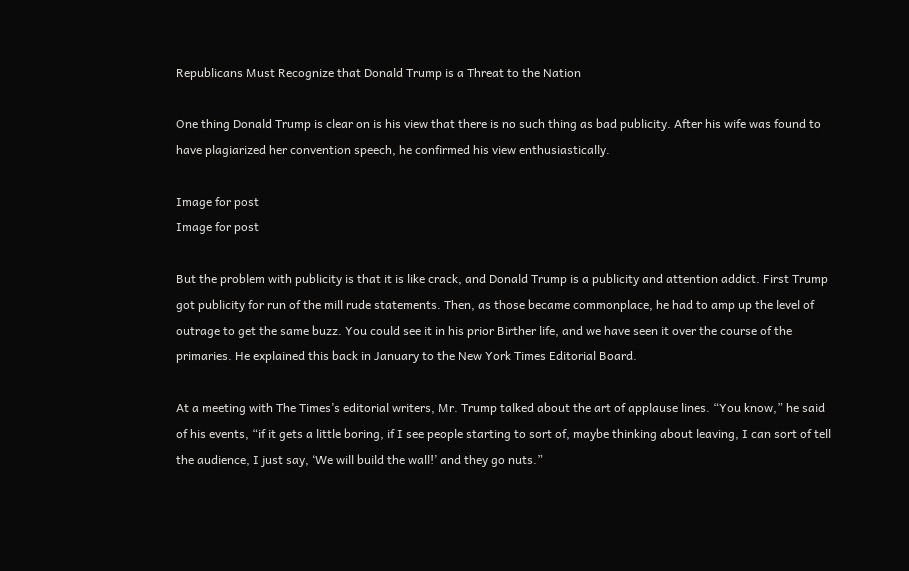Republicans Must Recognize that Donald Trump is a Threat to the Nation

One thing Donald Trump is clear on is his view that there is no such thing as bad publicity. After his wife was found to have plagiarized her convention speech, he confirmed his view enthusiastically.

Image for post
Image for post

But the problem with publicity is that it is like crack, and Donald Trump is a publicity and attention addict. First Trump got publicity for run of the mill rude statements. Then, as those became commonplace, he had to amp up the level of outrage to get the same buzz. You could see it in his prior Birther life, and we have seen it over the course of the primaries. He explained this back in January to the New York Times Editorial Board.

At a meeting with The Times’s editorial writers, Mr. Trump talked about the art of applause lines. “You know,” he said of his events, “if it gets a little boring, if I see people starting to sort of, maybe thinking about leaving, I can sort of tell the audience, I just say, ‘We will build the wall!’ and they go nuts.”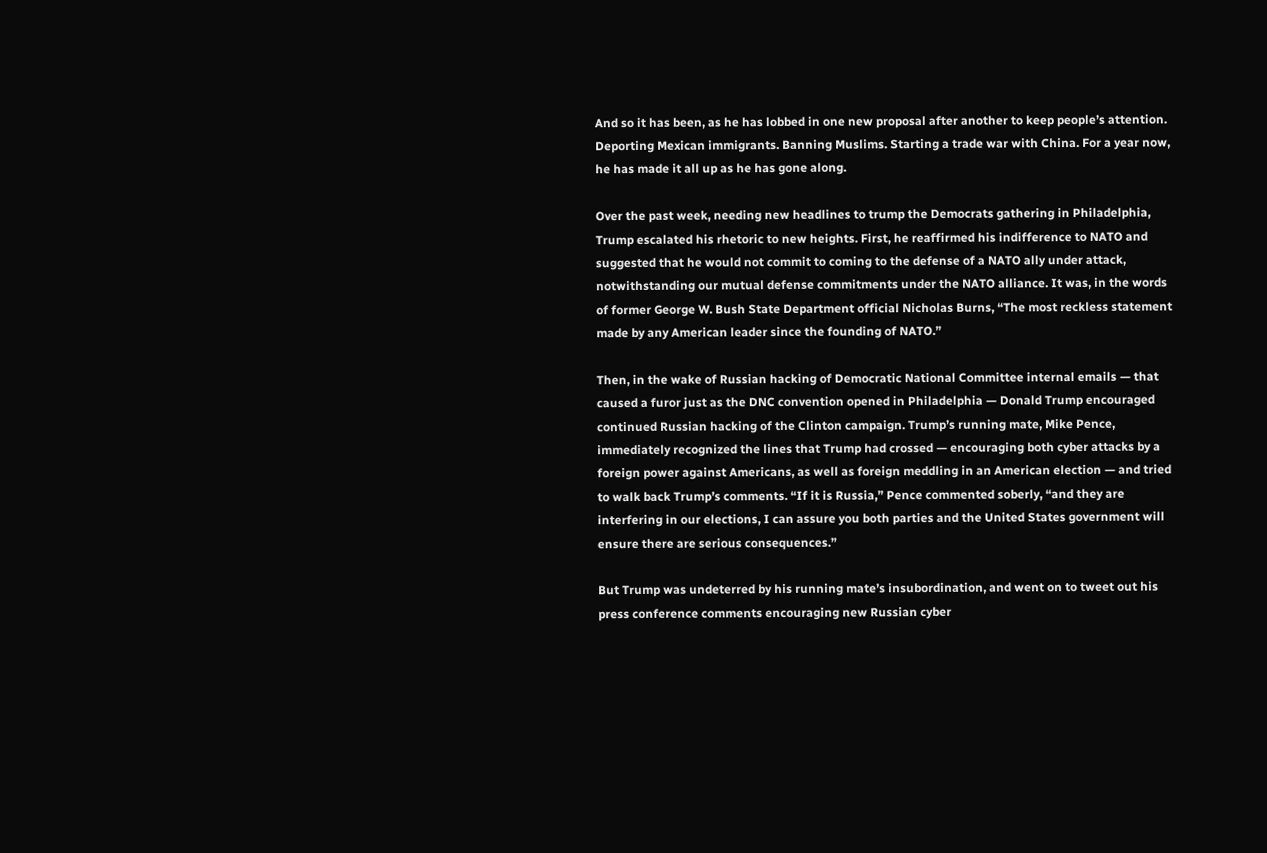And so it has been, as he has lobbed in one new proposal after another to keep people’s attention. Deporting Mexican immigrants. Banning Muslims. Starting a trade war with China. For a year now, he has made it all up as he has gone along.

Over the past week, needing new headlines to trump the Democrats gathering in Philadelphia, Trump escalated his rhetoric to new heights. First, he reaffirmed his indifference to NATO and suggested that he would not commit to coming to the defense of a NATO ally under attack, notwithstanding our mutual defense commitments under the NATO alliance. It was, in the words of former George W. Bush State Department official Nicholas Burns, “The most reckless statement made by any American leader since the founding of NATO.”

Then, in the wake of Russian hacking of Democratic National Committee internal emails — that caused a furor just as the DNC convention opened in Philadelphia — Donald Trump encouraged continued Russian hacking of the Clinton campaign. Trump’s running mate, Mike Pence, immediately recognized the lines that Trump had crossed — encouraging both cyber attacks by a foreign power against Americans, as well as foreign meddling in an American election — and tried to walk back Trump’s comments. “If it is Russia,” Pence commented soberly, “and they are interfering in our elections, I can assure you both parties and the United States government will ensure there are serious consequences.”

But Trump was undeterred by his running mate’s insubordination, and went on to tweet out his press conference comments encouraging new Russian cyber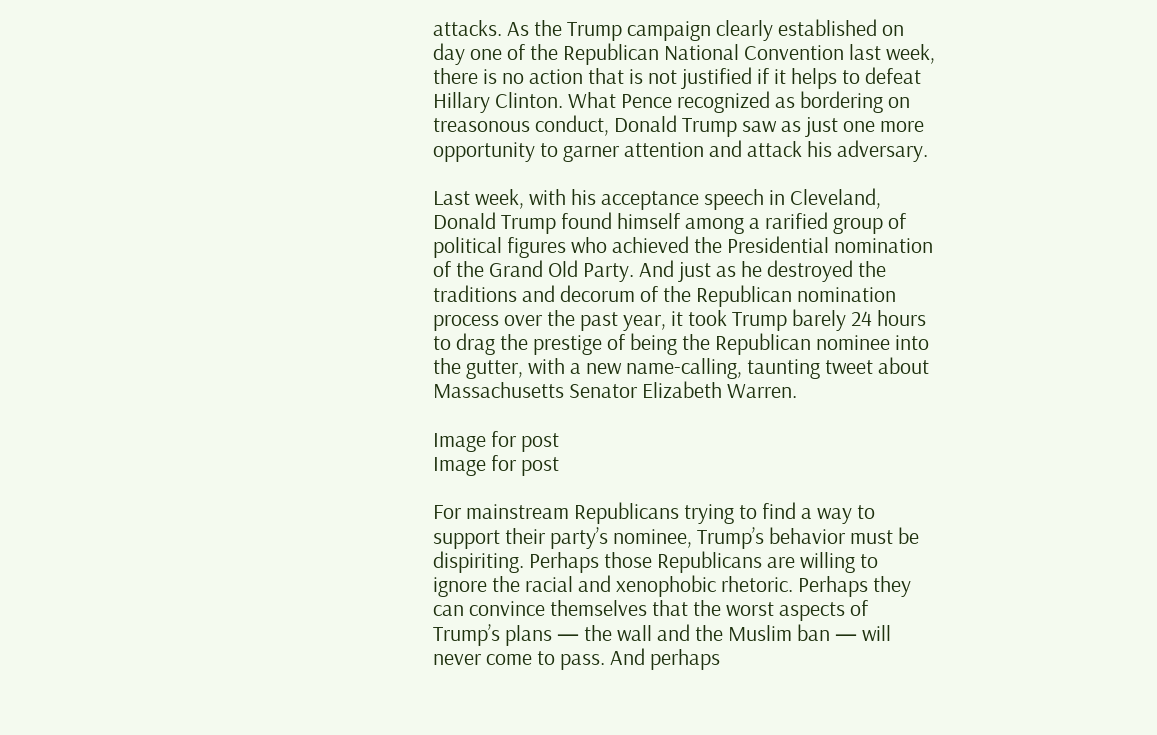attacks. As the Trump campaign clearly established on day one of the Republican National Convention last week, there is no action that is not justified if it helps to defeat Hillary Clinton. What Pence recognized as bordering on treasonous conduct, Donald Trump saw as just one more opportunity to garner attention and attack his adversary.

Last week, with his acceptance speech in Cleveland, Donald Trump found himself among a rarified group of political figures who achieved the Presidential nomination of the Grand Old Party. And just as he destroyed the traditions and decorum of the Republican nomination process over the past year, it took Trump barely 24 hours to drag the prestige of being the Republican nominee into the gutter, with a new name-calling, taunting tweet about Massachusetts Senator Elizabeth Warren.

Image for post
Image for post

For mainstream Republicans trying to find a way to support their party’s nominee, Trump’s behavior must be dispiriting. Perhaps those Republicans are willing to ignore the racial and xenophobic rhetoric. Perhaps they can convince themselves that the worst aspects of Trump’s plans — the wall and the Muslim ban — will never come to pass. And perhaps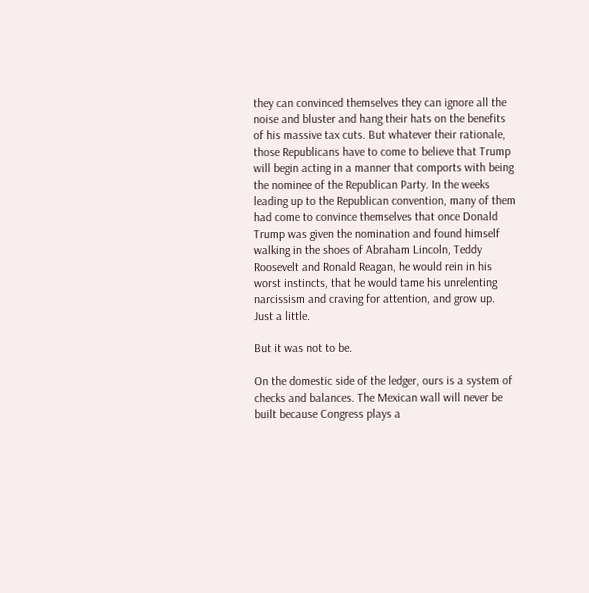they can convinced themselves they can ignore all the noise and bluster and hang their hats on the benefits of his massive tax cuts. But whatever their rationale, those Republicans have to come to believe that Trump will begin acting in a manner that comports with being the nominee of the Republican Party. In the weeks leading up to the Republican convention, many of them had come to convince themselves that once Donald Trump was given the nomination and found himself walking in the shoes of Abraham Lincoln, Teddy Roosevelt and Ronald Reagan, he would rein in his worst instincts, that he would tame his unrelenting narcissism and craving for attention, and grow up. Just a little.

But it was not to be.

On the domestic side of the ledger, ours is a system of checks and balances. The Mexican wall will never be built because Congress plays a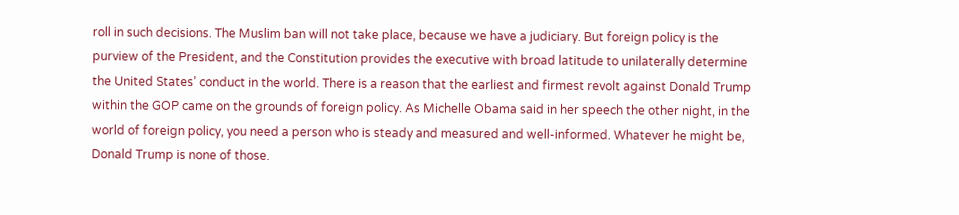roll in such decisions. The Muslim ban will not take place, because we have a judiciary. But foreign policy is the purview of the President, and the Constitution provides the executive with broad latitude to unilaterally determine the United States’ conduct in the world. There is a reason that the earliest and firmest revolt against Donald Trump within the GOP came on the grounds of foreign policy. As Michelle Obama said in her speech the other night, in the world of foreign policy, you need a person who is steady and measured and well-informed. Whatever he might be, Donald Trump is none of those.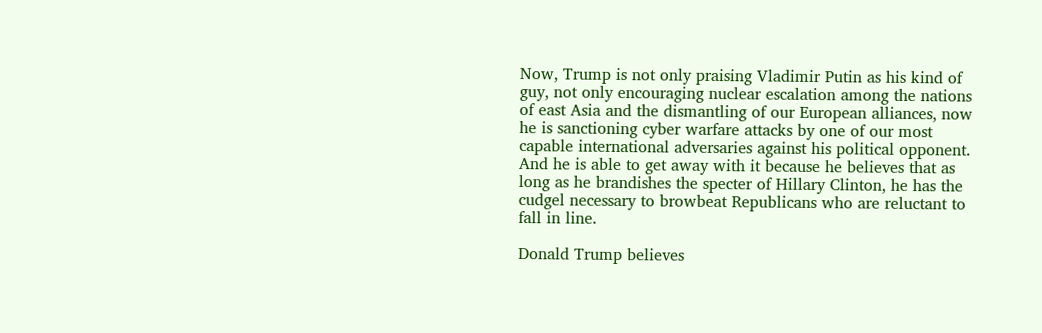Now, Trump is not only praising Vladimir Putin as his kind of guy, not only encouraging nuclear escalation among the nations of east Asia and the dismantling of our European alliances, now he is sanctioning cyber warfare attacks by one of our most capable international adversaries against his political opponent. And he is able to get away with it because he believes that as long as he brandishes the specter of Hillary Clinton, he has the cudgel necessary to browbeat Republicans who are reluctant to fall in line.

Donald Trump believes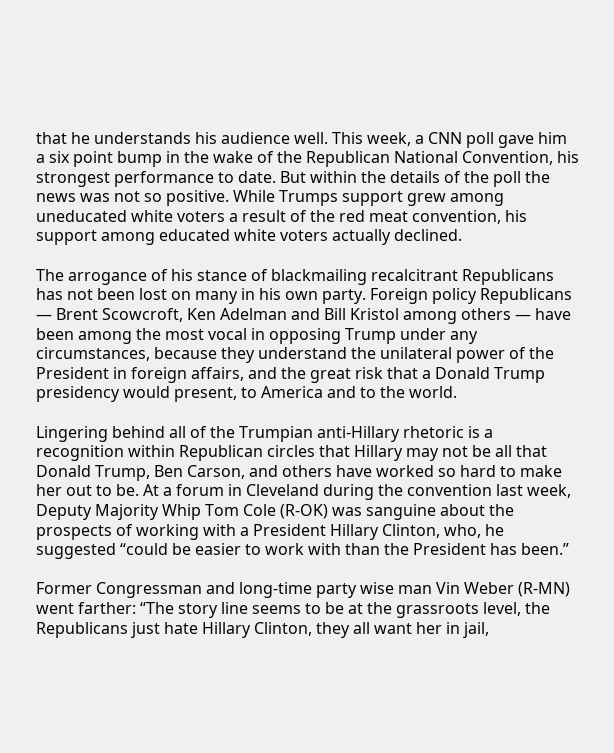that he understands his audience well. This week, a CNN poll gave him a six point bump in the wake of the Republican National Convention, his strongest performance to date. But within the details of the poll the news was not so positive. While Trumps support grew among uneducated white voters a result of the red meat convention, his support among educated white voters actually declined.

The arrogance of his stance of blackmailing recalcitrant Republicans has not been lost on many in his own party. Foreign policy Republicans — Brent Scowcroft, Ken Adelman and Bill Kristol among others — have been among the most vocal in opposing Trump under any circumstances, because they understand the unilateral power of the President in foreign affairs, and the great risk that a Donald Trump presidency would present, to America and to the world.

Lingering behind all of the Trumpian anti-Hillary rhetoric is a recognition within Republican circles that Hillary may not be all that Donald Trump, Ben Carson, and others have worked so hard to make her out to be. At a forum in Cleveland during the convention last week, Deputy Majority Whip Tom Cole (R-OK) was sanguine about the prospects of working with a President Hillary Clinton, who, he suggested “could be easier to work with than the President has been.”

Former Congressman and long-time party wise man Vin Weber (R-MN) went farther: “The story line seems to be at the grassroots level, the Republicans just hate Hillary Clinton, they all want her in jail,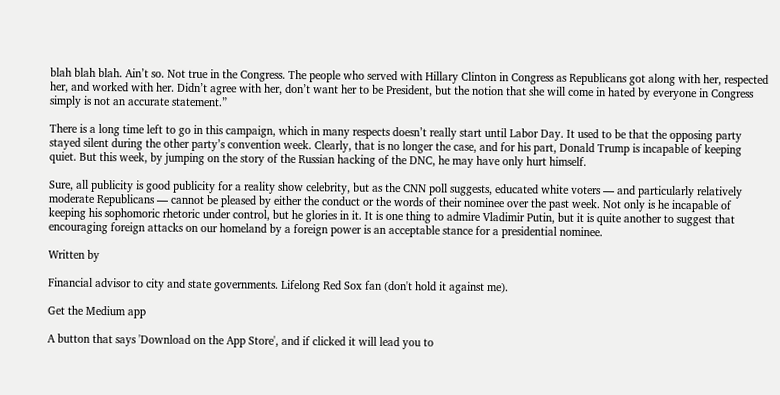blah blah blah. Ain’t so. Not true in the Congress. The people who served with Hillary Clinton in Congress as Republicans got along with her, respected her, and worked with her. Didn’t agree with her, don’t want her to be President, but the notion that she will come in hated by everyone in Congress simply is not an accurate statement.”

There is a long time left to go in this campaign, which in many respects doesn’t really start until Labor Day. It used to be that the opposing party stayed silent during the other party’s convention week. Clearly, that is no longer the case, and for his part, Donald Trump is incapable of keeping quiet. But this week, by jumping on the story of the Russian hacking of the DNC, he may have only hurt himself.

Sure, all publicity is good publicity for a reality show celebrity, but as the CNN poll suggests, educated white voters — and particularly relatively moderate Republicans — cannot be pleased by either the conduct or the words of their nominee over the past week. Not only is he incapable of keeping his sophomoric rhetoric under control, but he glories in it. It is one thing to admire Vladimir Putin, but it is quite another to suggest that encouraging foreign attacks on our homeland by a foreign power is an acceptable stance for a presidential nominee.

Written by

Financial advisor to city and state governments. Lifelong Red Sox fan (don't hold it against me).

Get the Medium app

A button that says 'Download on the App Store', and if clicked it will lead you to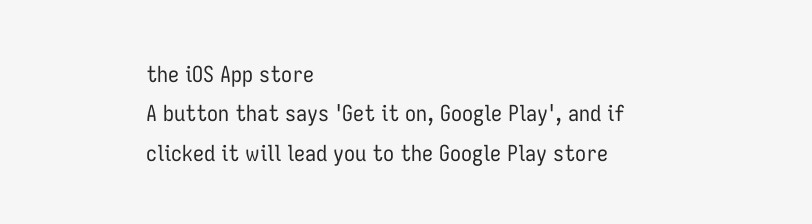the iOS App store
A button that says 'Get it on, Google Play', and if clicked it will lead you to the Google Play store